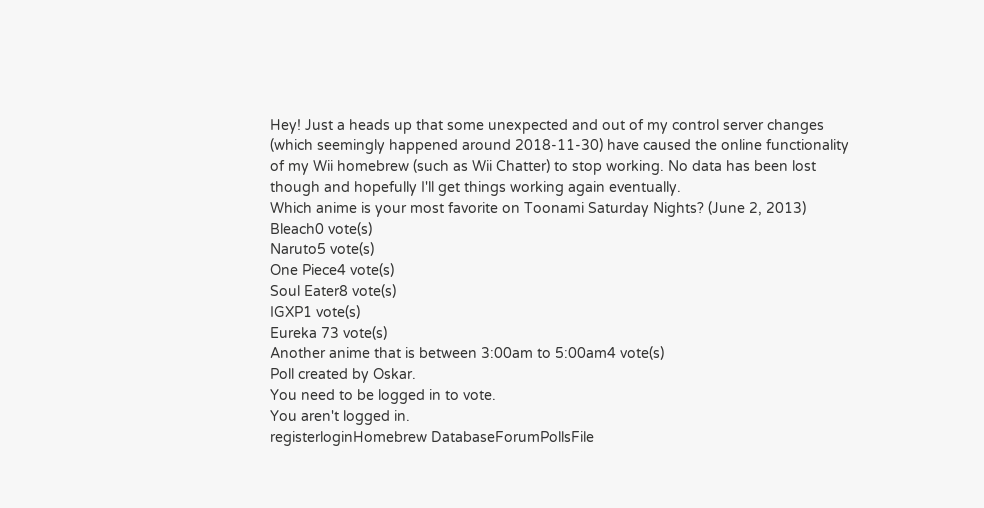Hey! Just a heads up that some unexpected and out of my control server changes (which seemingly happened around 2018-11-30) have caused the online functionality of my Wii homebrew (such as Wii Chatter) to stop working. No data has been lost though and hopefully I'll get things working again eventually.
Which anime is your most favorite on Toonami Saturday Nights? (June 2, 2013)
Bleach0 vote(s)
Naruto5 vote(s)
One Piece4 vote(s)
Soul Eater8 vote(s)
IGXP1 vote(s)
Eureka 73 vote(s)
Another anime that is between 3:00am to 5:00am4 vote(s)
Poll created by Oskar.
You need to be logged in to vote.
You aren't logged in.
registerloginHomebrew DatabaseForumPollsFile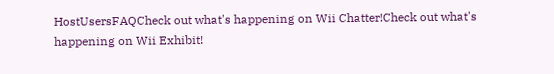HostUsersFAQCheck out what's happening on Wii Chatter!Check out what's happening on Wii Exhibit!